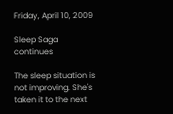Friday, April 10, 2009

Sleep Saga continues

The sleep situation is not improving. She's taken it to the next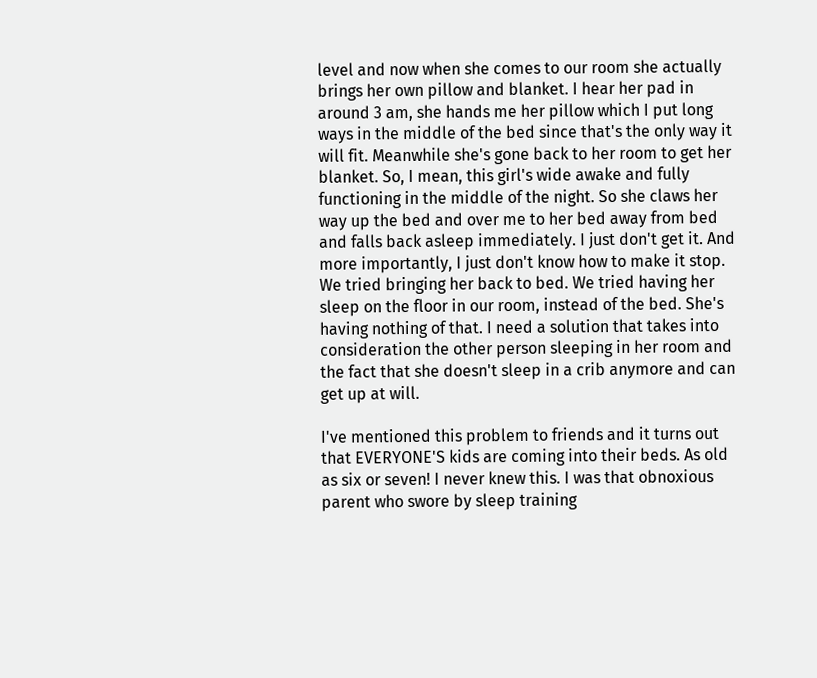level and now when she comes to our room she actually brings her own pillow and blanket. I hear her pad in around 3 am, she hands me her pillow which I put long ways in the middle of the bed since that's the only way it will fit. Meanwhile she's gone back to her room to get her blanket. So, I mean, this girl's wide awake and fully functioning in the middle of the night. So she claws her way up the bed and over me to her bed away from bed and falls back asleep immediately. I just don't get it. And more importantly, I just don't know how to make it stop. We tried bringing her back to bed. We tried having her sleep on the floor in our room, instead of the bed. She's having nothing of that. I need a solution that takes into consideration the other person sleeping in her room and the fact that she doesn't sleep in a crib anymore and can get up at will.

I've mentioned this problem to friends and it turns out that EVERYONE'S kids are coming into their beds. As old as six or seven! I never knew this. I was that obnoxious parent who swore by sleep training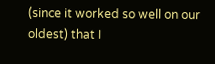(since it worked so well on our oldest) that I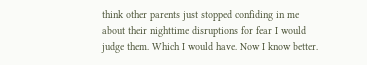think other parents just stopped confiding in me about their nighttime disruptions for fear I would judge them. Which I would have. Now I know better.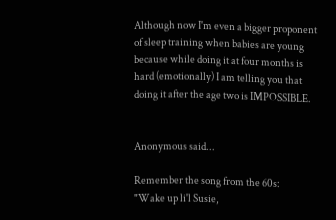Although now I'm even a bigger proponent of sleep training when babies are young because while doing it at four months is hard (emotionally) I am telling you that doing it after the age two is IMPOSSIBLE.


Anonymous said...

Remember the song from the 60s:
"Wake up li'l Susie,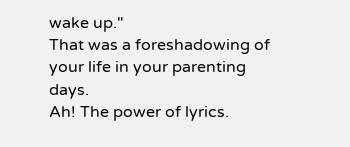wake up."
That was a foreshadowing of your life in your parenting days.
Ah! The power of lyrics.